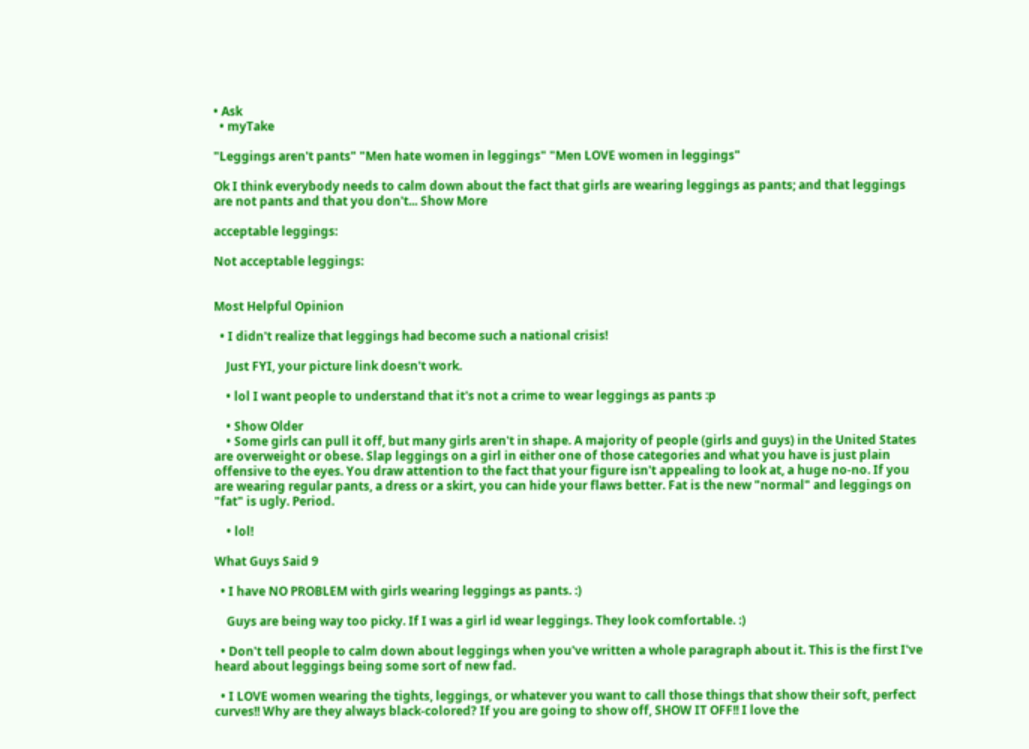• Ask
  • myTake

"Leggings aren't pants" "Men hate women in leggings" "Men LOVE women in leggings"

Ok I think everybody needs to calm down about the fact that girls are wearing leggings as pants; and that leggings are not pants and that you don't... Show More

acceptable leggings:

Not acceptable leggings:


Most Helpful Opinion

  • I didn't realize that leggings had become such a national crisis!

    Just FYI, your picture link doesn't work.

    • lol I want people to understand that it's not a crime to wear leggings as pants :p

    • Show Older
    • Some girls can pull it off, but many girls aren't in shape. A majority of people (girls and guys) in the United States are overweight or obese. Slap leggings on a girl in either one of those categories and what you have is just plain offensive to the eyes. You draw attention to the fact that your figure isn't appealing to look at, a huge no-no. If you are wearing regular pants, a dress or a skirt, you can hide your flaws better. Fat is the new "normal" and leggings on "fat" is ugly. Period.

    • lol!

What Guys Said 9

  • I have NO PROBLEM with girls wearing leggings as pants. :)

    Guys are being way too picky. If I was a girl id wear leggings. They look comfortable. :)

  • Don't tell people to calm down about leggings when you've written a whole paragraph about it. This is the first I've heard about leggings being some sort of new fad.

  • I LOVE women wearing the tights, leggings, or whatever you want to call those things that show their soft, perfect curves!! Why are they always black-colored? If you are going to show off, SHOW IT OFF!! I love the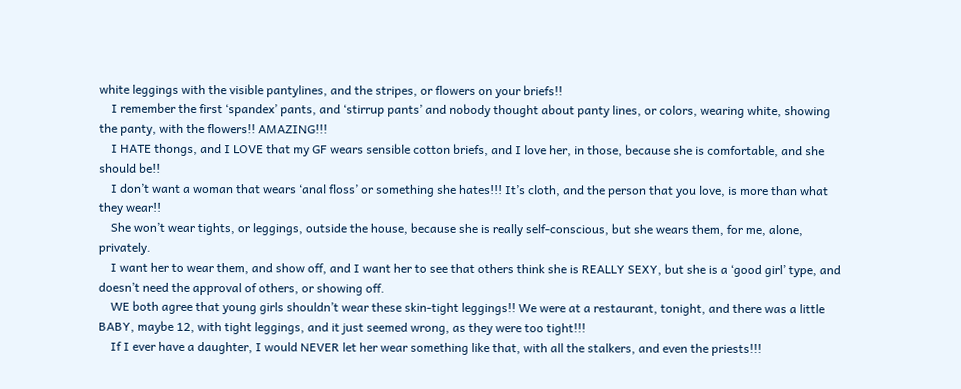white leggings with the visible pantylines, and the stripes, or flowers on your briefs!!
    I remember the first ‘spandex’ pants, and ‘stirrup pants’ and nobody thought about panty lines, or colors, wearing white, showing the panty, with the flowers!! AMAZING!!!
    I HATE thongs, and I LOVE that my GF wears sensible cotton briefs, and I love her, in those, because she is comfortable, and she should be!!
    I don’t want a woman that wears ‘anal floss’ or something she hates!!! It’s cloth, and the person that you love, is more than what they wear!!
    She won’t wear tights, or leggings, outside the house, because she is really self-conscious, but she wears them, for me, alone, privately.
    I want her to wear them, and show off, and I want her to see that others think she is REALLY SEXY, but she is a ‘good girl’ type, and doesn’t need the approval of others, or showing off.
    WE both agree that young girls shouldn’t wear these skin-tight leggings!! We were at a restaurant, tonight, and there was a little BABY, maybe 12, with tight leggings, and it just seemed wrong, as they were too tight!!!
    If I ever have a daughter, I would NEVER let her wear something like that, with all the stalkers, and even the priests!!!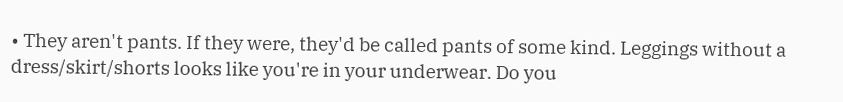• They aren't pants. If they were, they'd be called pants of some kind. Leggings without a dress/skirt/shorts looks like you're in your underwear. Do you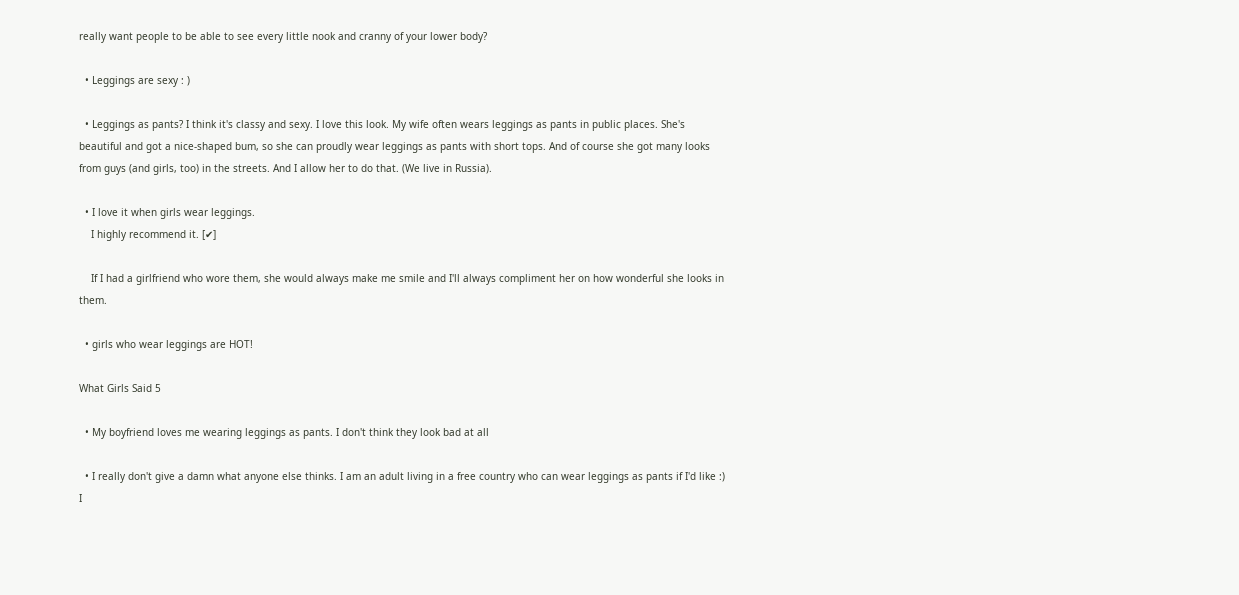really want people to be able to see every little nook and cranny of your lower body?

  • Leggings are sexy : )

  • Leggings as pants? I think it's classy and sexy. I love this look. My wife often wears leggings as pants in public places. She's beautiful and got a nice-shaped bum, so she can proudly wear leggings as pants with short tops. And of course she got many looks from guys (and girls, too) in the streets. And I allow her to do that. (We live in Russia).

  • I love it when girls wear leggings.
    I highly recommend it. [✔]

    If I had a girlfriend who wore them, she would always make me smile and I'll always compliment her on how wonderful she looks in them.

  • girls who wear leggings are HOT!

What Girls Said 5

  • My boyfriend loves me wearing leggings as pants. I don't think they look bad at all

  • I really don't give a damn what anyone else thinks. I am an adult living in a free country who can wear leggings as pants if I'd like :) I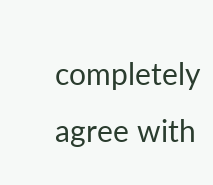completely agree with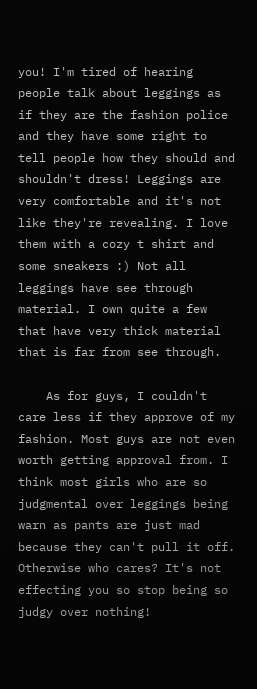you! I'm tired of hearing people talk about leggings as if they are the fashion police and they have some right to tell people how they should and shouldn't dress! Leggings are very comfortable and it's not like they're revealing. I love them with a cozy t shirt and some sneakers :) Not all leggings have see through material. I own quite a few that have very thick material that is far from see through.

    As for guys, I couldn't care less if they approve of my fashion. Most guys are not even worth getting approval from. I think most girls who are so judgmental over leggings being warn as pants are just mad because they can't pull it off. Otherwise who cares? It's not effecting you so stop being so judgy over nothing!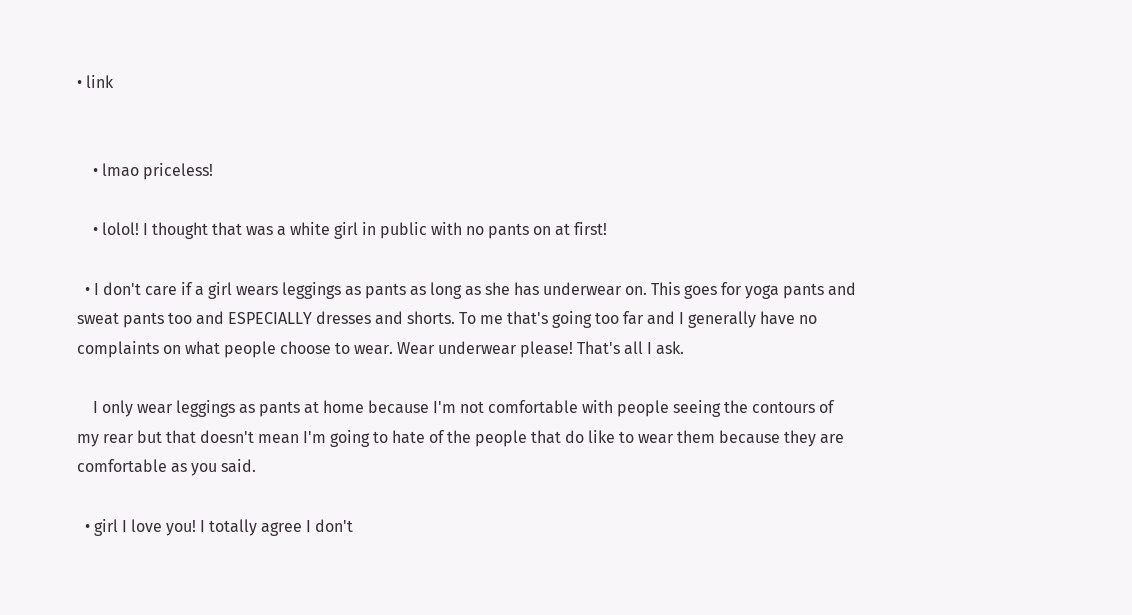• link


    • lmao priceless!

    • lolol! I thought that was a white girl in public with no pants on at first!

  • I don't care if a girl wears leggings as pants as long as she has underwear on. This goes for yoga pants and sweat pants too and ESPECIALLY dresses and shorts. To me that's going too far and I generally have no complaints on what people choose to wear. Wear underwear please! That's all I ask.

    I only wear leggings as pants at home because I'm not comfortable with people seeing the contours of my rear but that doesn't mean I'm going to hate of the people that do like to wear them because they are comfortable as you said.

  • girl I love you! I totally agree I don't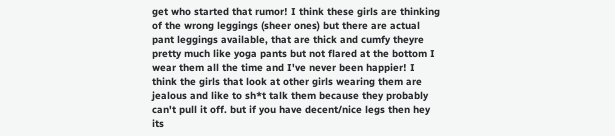get who started that rumor! I think these girls are thinking of the wrong leggings (sheer ones) but there are actual pant leggings available, that are thick and cumfy theyre pretty much like yoga pants but not flared at the bottom I wear them all the time and I've never been happier! I think the girls that look at other girls wearing them are jealous and like to sh*t talk them because they probably can't pull it off. but if you have decent/nice legs then hey its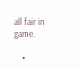all fair in game.

    •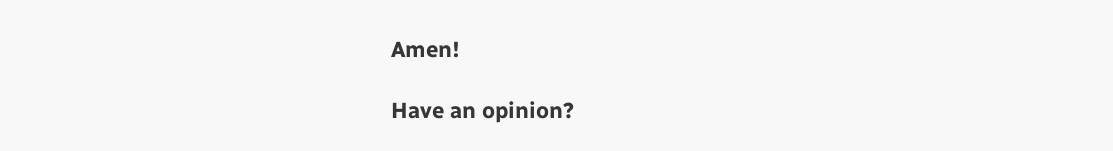Amen!

Have an opinion?